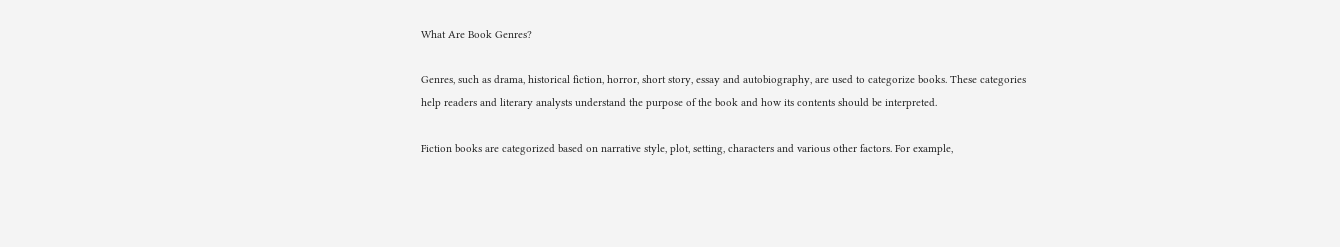What Are Book Genres?

Genres, such as drama, historical fiction, horror, short story, essay and autobiography, are used to categorize books. These categories help readers and literary analysts understand the purpose of the book and how its contents should be interpreted.

Fiction books are categorized based on narrative style, plot, setting, characters and various other factors. For example,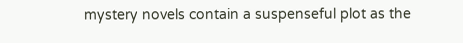mystery novels contain a suspenseful plot as the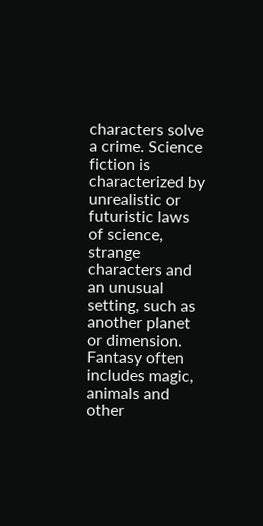characters solve a crime. Science fiction is characterized by unrealistic or futuristic laws of science, strange characters and an unusual setting, such as another planet or dimension. Fantasy often includes magic, animals and other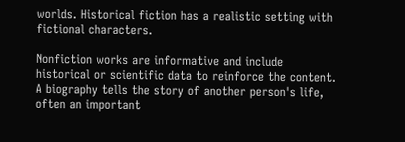worlds. Historical fiction has a realistic setting with fictional characters.

Nonfiction works are informative and include historical or scientific data to reinforce the content. A biography tells the story of another person's life, often an important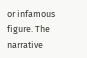or infamous figure. The narrative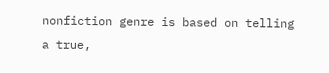nonfiction genre is based on telling a true,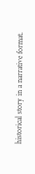historical story in a narrative format.